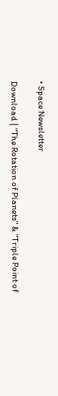• Space Newsletter

Download | "The Rotation of Planets" & "Triple Point of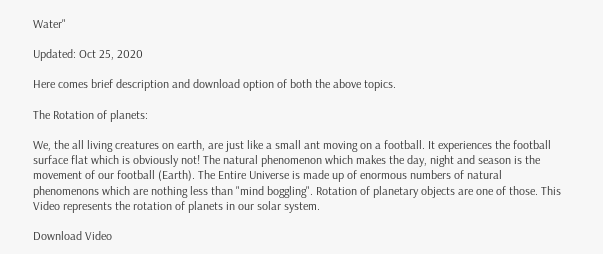Water"

Updated: Oct 25, 2020

Here comes brief description and download option of both the above topics.

The Rotation of planets:

We, the all living creatures on earth, are just like a small ant moving on a football. It experiences the football surface flat which is obviously not! The natural phenomenon which makes the day, night and season is the movement of our football (Earth). The Entire Universe is made up of enormous numbers of natural phenomenons which are nothing less than "mind boggling". Rotation of planetary objects are one of those. This Video represents the rotation of planets in our solar system.

Download Video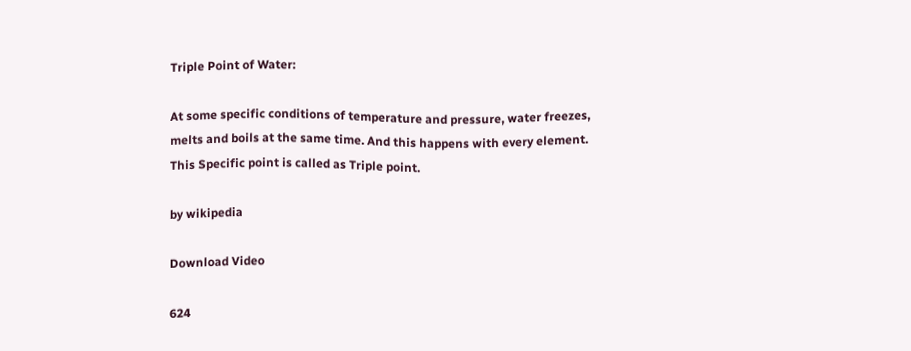Triple Point of Water:

At some specific conditions of temperature and pressure, water freezes, melts and boils at the same time. And this happens with every element. This Specific point is called as Triple point.

by wikipedia

Download Video

624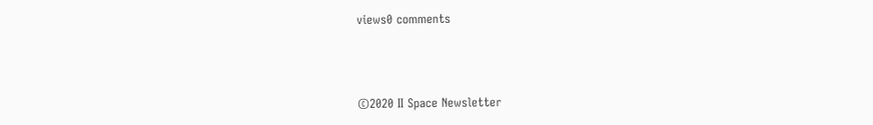views0 comments



©2020 II Space Newsletter